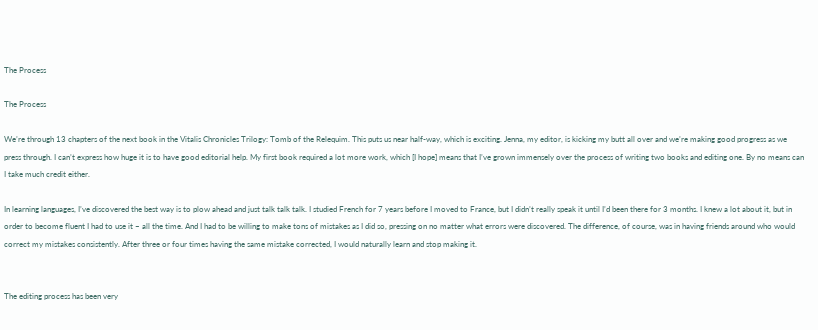The Process

The Process

We’re through 13 chapters of the next book in the Vitalis Chronicles Trilogy: Tomb of the Relequim. This puts us near half-way, which is exciting. Jenna, my editor, is kicking my butt all over and we’re making good progress as we press through. I can’t express how huge it is to have good editorial help. My first book required a lot more work, which [I hope] means that I’ve grown immensely over the process of writing two books and editing one. By no means can I take much credit either.

In learning languages, I’ve discovered the best way is to plow ahead and just talk talk talk. I studied French for 7 years before I moved to France, but I didn’t really speak it until I’d been there for 3 months. I knew a lot about it, but in order to become fluent I had to use it – all the time. And I had to be willing to make tons of mistakes as I did so, pressing on no matter what errors were discovered. The difference, of course, was in having friends around who would correct my mistakes consistently. After three or four times having the same mistake corrected, I would naturally learn and stop making it.


The editing process has been very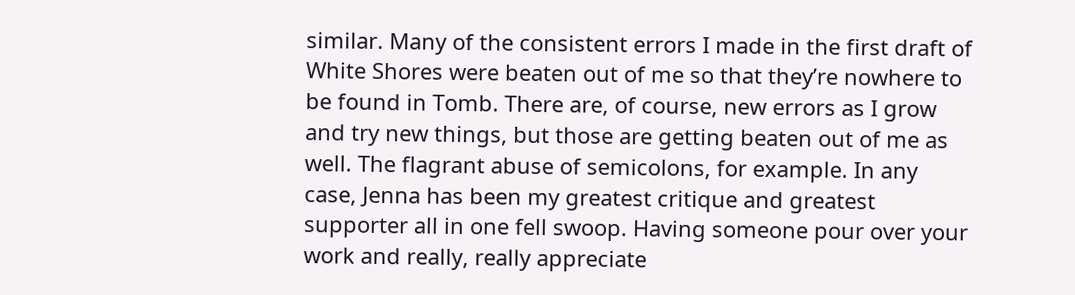similar. Many of the consistent errors I made in the first draft of White Shores were beaten out of me so that they’re nowhere to be found in Tomb. There are, of course, new errors as I grow and try new things, but those are getting beaten out of me as well. The flagrant abuse of semicolons, for example. In any case, Jenna has been my greatest critique and greatest supporter all in one fell swoop. Having someone pour over your work and really, really appreciate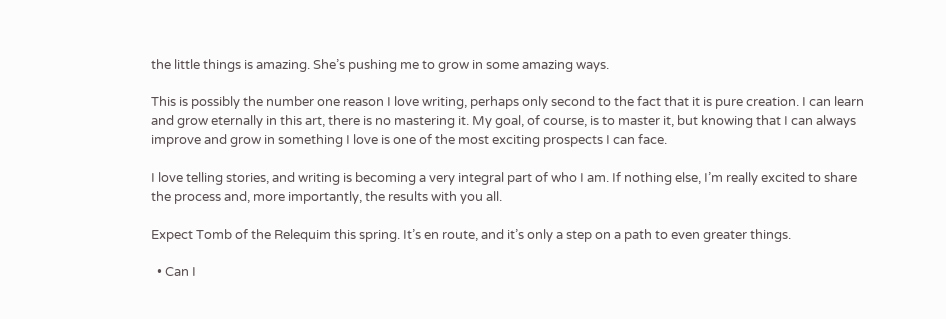the little things is amazing. She’s pushing me to grow in some amazing ways.

This is possibly the number one reason I love writing, perhaps only second to the fact that it is pure creation. I can learn and grow eternally in this art, there is no mastering it. My goal, of course, is to master it, but knowing that I can always improve and grow in something I love is one of the most exciting prospects I can face.

I love telling stories, and writing is becoming a very integral part of who I am. If nothing else, I’m really excited to share the process and, more importantly, the results with you all.

Expect Tomb of the Relequim this spring. It’s en route, and it’s only a step on a path to even greater things.

  • Can I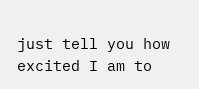just tell you how excited I am to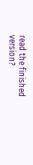read the finished version?